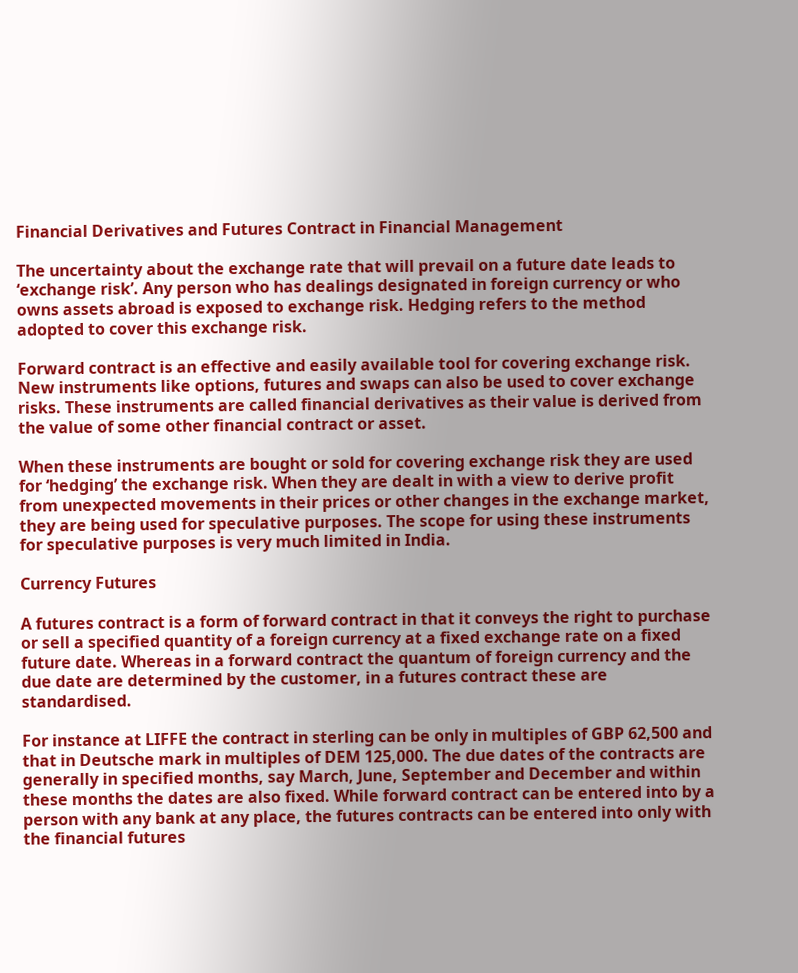Financial Derivatives and Futures Contract in Financial Management

The uncertainty about the exchange rate that will prevail on a future date leads to ‘exchange risk’. Any person who has dealings designated in foreign currency or who owns assets abroad is exposed to exchange risk. Hedging refers to the method adopted to cover this exchange risk.

Forward contract is an effective and easily available tool for covering exchange risk. New instruments like options, futures and swaps can also be used to cover exchange risks. These instruments are called financial derivatives as their value is derived from the value of some other financial contract or asset.

When these instruments are bought or sold for covering exchange risk they are used for ‘hedging’ the exchange risk. When they are dealt in with a view to derive profit from unexpected movements in their prices or other changes in the exchange market, they are being used for speculative purposes. The scope for using these instruments for speculative purposes is very much limited in India.

Currency Futures

A futures contract is a form of forward contract in that it conveys the right to purchase or sell a specified quantity of a foreign currency at a fixed exchange rate on a fixed future date. Whereas in a forward contract the quantum of foreign currency and the due date are determined by the customer, in a futures contract these are standardised.

For instance at LIFFE the contract in sterling can be only in multiples of GBP 62,500 and that in Deutsche mark in multiples of DEM 125,000. The due dates of the contracts are generally in specified months, say March, June, September and December and within these months the dates are also fixed. While forward contract can be entered into by a person with any bank at any place, the futures contracts can be entered into only with the financial futures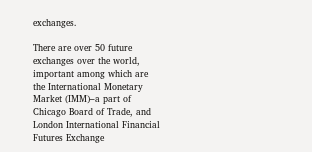exchanges.

There are over 50 future exchanges over the world, important among which are the International Monetary Market (IMM)–a part of Chicago Board of Trade, and London International Financial Futures Exchange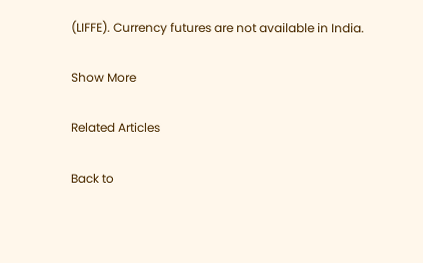(LIFFE). Currency futures are not available in India.

Show More

Related Articles

Back to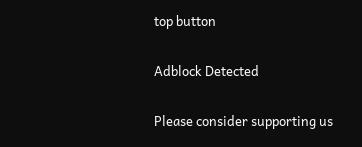top button

Adblock Detected

Please consider supporting us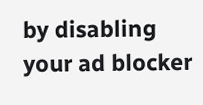by disabling your ad blocker